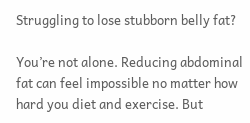Struggling to lose stubborn belly fat?

You’re not alone. Reducing abdominal fat can feel impossible no matter how hard you diet and exercise. But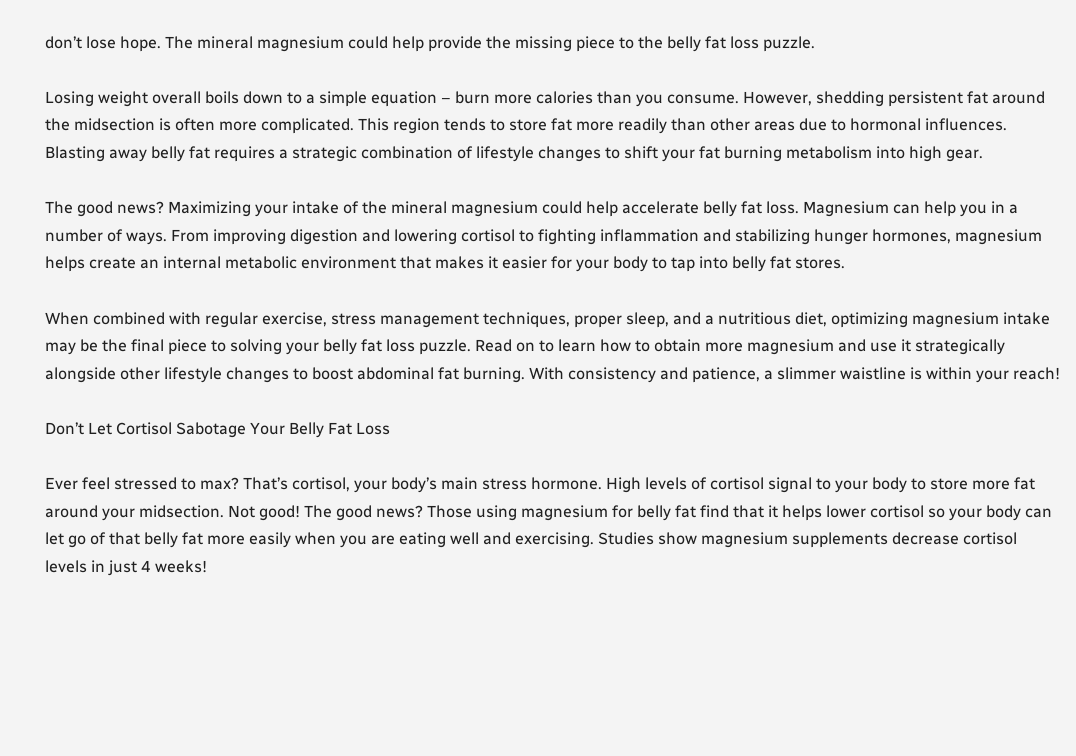don’t lose hope. The mineral magnesium could help provide the missing piece to the belly fat loss puzzle.

Losing weight overall boils down to a simple equation – burn more calories than you consume. However, shedding persistent fat around the midsection is often more complicated. This region tends to store fat more readily than other areas due to hormonal influences. Blasting away belly fat requires a strategic combination of lifestyle changes to shift your fat burning metabolism into high gear.

The good news? Maximizing your intake of the mineral magnesium could help accelerate belly fat loss. Magnesium can help you in a number of ways. From improving digestion and lowering cortisol to fighting inflammation and stabilizing hunger hormones, magnesium helps create an internal metabolic environment that makes it easier for your body to tap into belly fat stores.

When combined with regular exercise, stress management techniques, proper sleep, and a nutritious diet, optimizing magnesium intake may be the final piece to solving your belly fat loss puzzle. Read on to learn how to obtain more magnesium and use it strategically alongside other lifestyle changes to boost abdominal fat burning. With consistency and patience, a slimmer waistline is within your reach!

Don’t Let Cortisol Sabotage Your Belly Fat Loss

Ever feel stressed to max? That’s cortisol, your body’s main stress hormone. High levels of cortisol signal to your body to store more fat around your midsection. Not good! The good news? Those using magnesium for belly fat find that it helps lower cortisol so your body can let go of that belly fat more easily when you are eating well and exercising. Studies show magnesium supplements decrease cortisol levels in just 4 weeks!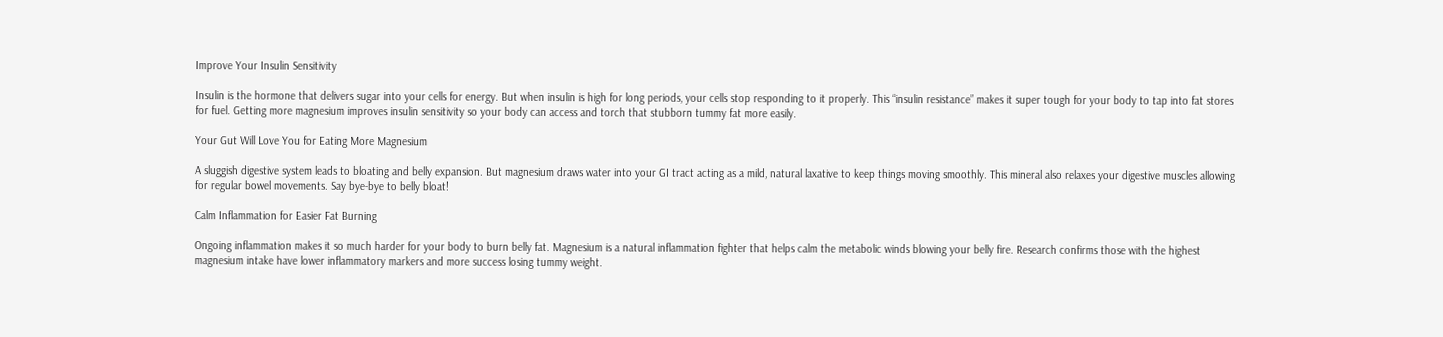Improve Your Insulin Sensitivity

Insulin is the hormone that delivers sugar into your cells for energy. But when insulin is high for long periods, your cells stop responding to it properly. This “insulin resistance” makes it super tough for your body to tap into fat stores for fuel. Getting more magnesium improves insulin sensitivity so your body can access and torch that stubborn tummy fat more easily.

Your Gut Will Love You for Eating More Magnesium

A sluggish digestive system leads to bloating and belly expansion. But magnesium draws water into your GI tract acting as a mild, natural laxative to keep things moving smoothly. This mineral also relaxes your digestive muscles allowing for regular bowel movements. Say bye-bye to belly bloat!

Calm Inflammation for Easier Fat Burning

Ongoing inflammation makes it so much harder for your body to burn belly fat. Magnesium is a natural inflammation fighter that helps calm the metabolic winds blowing your belly fire. Research confirms those with the highest magnesium intake have lower inflammatory markers and more success losing tummy weight.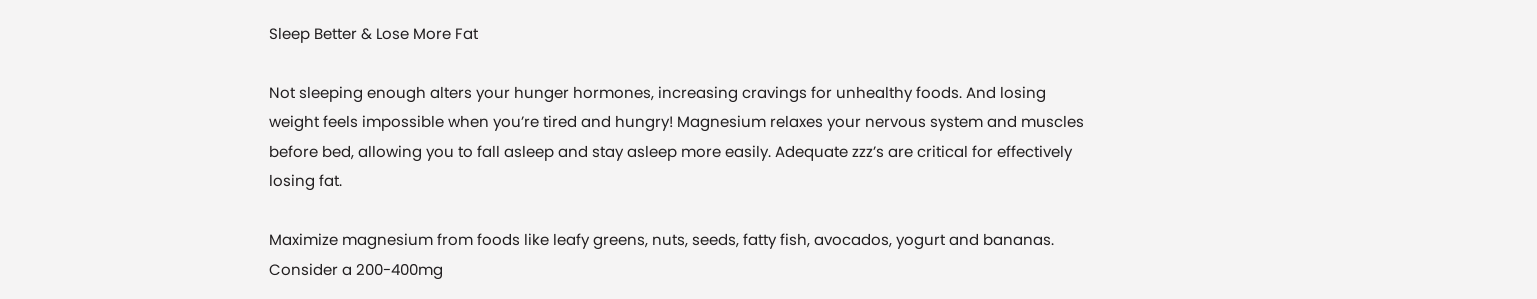Sleep Better & Lose More Fat

Not sleeping enough alters your hunger hormones, increasing cravings for unhealthy foods. And losing weight feels impossible when you’re tired and hungry! Magnesium relaxes your nervous system and muscles before bed, allowing you to fall asleep and stay asleep more easily. Adequate zzz’s are critical for effectively losing fat.

Maximize magnesium from foods like leafy greens, nuts, seeds, fatty fish, avocados, yogurt and bananas. Consider a 200-400mg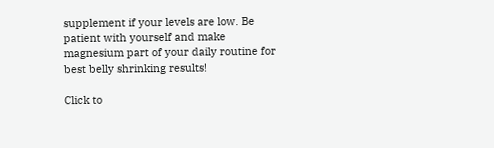supplement if your levels are low. Be patient with yourself and make magnesium part of your daily routine for best belly shrinking results!

Click to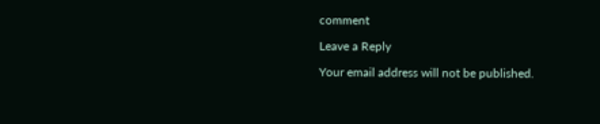comment

Leave a Reply

Your email address will not be published.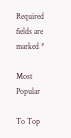Required fields are marked *

Most Popular

To Top